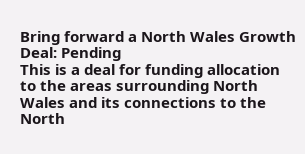Bring forward a North Wales Growth Deal: Pending
This is a deal for funding allocation to the areas surrounding North Wales and its connections to the North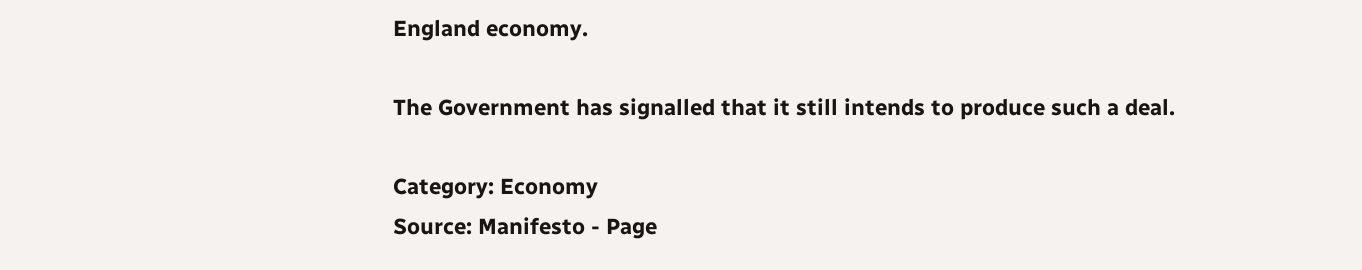England economy.

The Government has signalled that it still intends to produce such a deal.

Category: Economy
Source: Manifesto - Page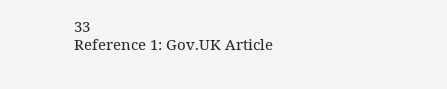33
Reference 1: Gov.UK Article